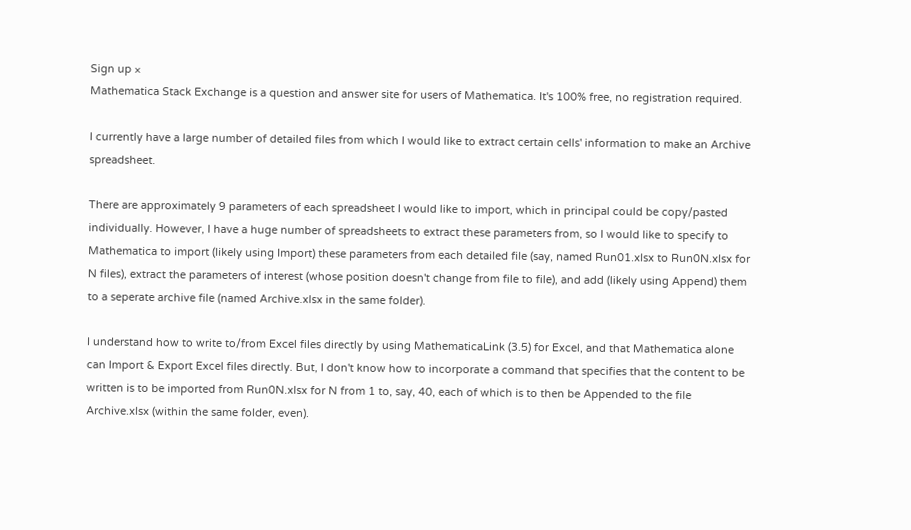Sign up ×
Mathematica Stack Exchange is a question and answer site for users of Mathematica. It's 100% free, no registration required.

I currently have a large number of detailed files from which I would like to extract certain cells' information to make an Archive spreadsheet.

There are approximately 9 parameters of each spreadsheet I would like to import, which in principal could be copy/pasted individually. However, I have a huge number of spreadsheets to extract these parameters from, so I would like to specify to Mathematica to import (likely using Import) these parameters from each detailed file (say, named Run01.xlsx to Run0N.xlsx for N files), extract the parameters of interest (whose position doesn't change from file to file), and add (likely using Append) them to a seperate archive file (named Archive.xlsx in the same folder).

I understand how to write to/from Excel files directly by using MathematicaLink (3.5) for Excel, and that Mathematica alone can Import & Export Excel files directly. But, I don't know how to incorporate a command that specifies that the content to be written is to be imported from Run0N.xlsx for N from 1 to, say, 40, each of which is to then be Appended to the file Archive.xlsx (within the same folder, even).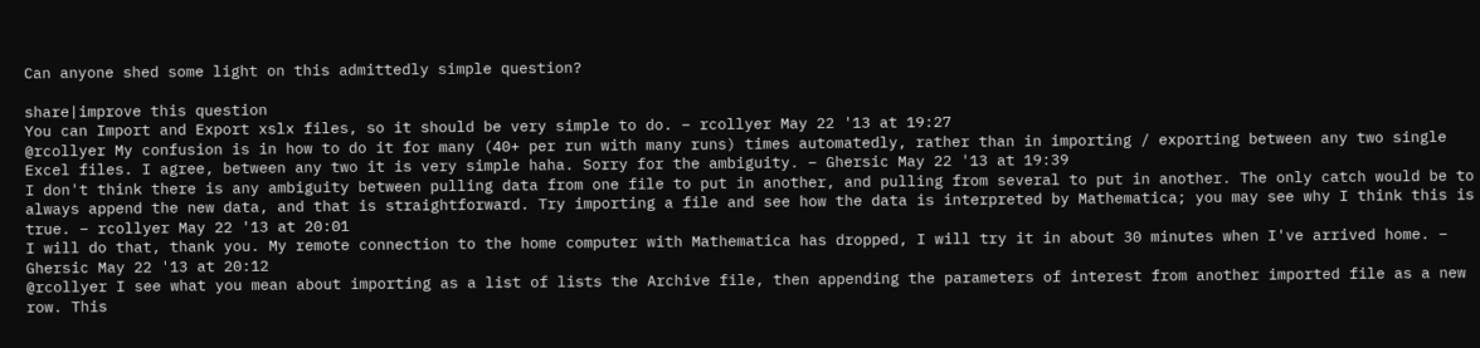Can anyone shed some light on this admittedly simple question?

share|improve this question
You can Import and Export xslx files, so it should be very simple to do. – rcollyer May 22 '13 at 19:27
@rcollyer My confusion is in how to do it for many (40+ per run with many runs) times automatedly, rather than in importing / exporting between any two single Excel files. I agree, between any two it is very simple haha. Sorry for the ambiguity. – Ghersic May 22 '13 at 19:39
I don't think there is any ambiguity between pulling data from one file to put in another, and pulling from several to put in another. The only catch would be to always append the new data, and that is straightforward. Try importing a file and see how the data is interpreted by Mathematica; you may see why I think this is true. – rcollyer May 22 '13 at 20:01
I will do that, thank you. My remote connection to the home computer with Mathematica has dropped, I will try it in about 30 minutes when I've arrived home. – Ghersic May 22 '13 at 20:12
@rcollyer I see what you mean about importing as a list of lists the Archive file, then appending the parameters of interest from another imported file as a new row. This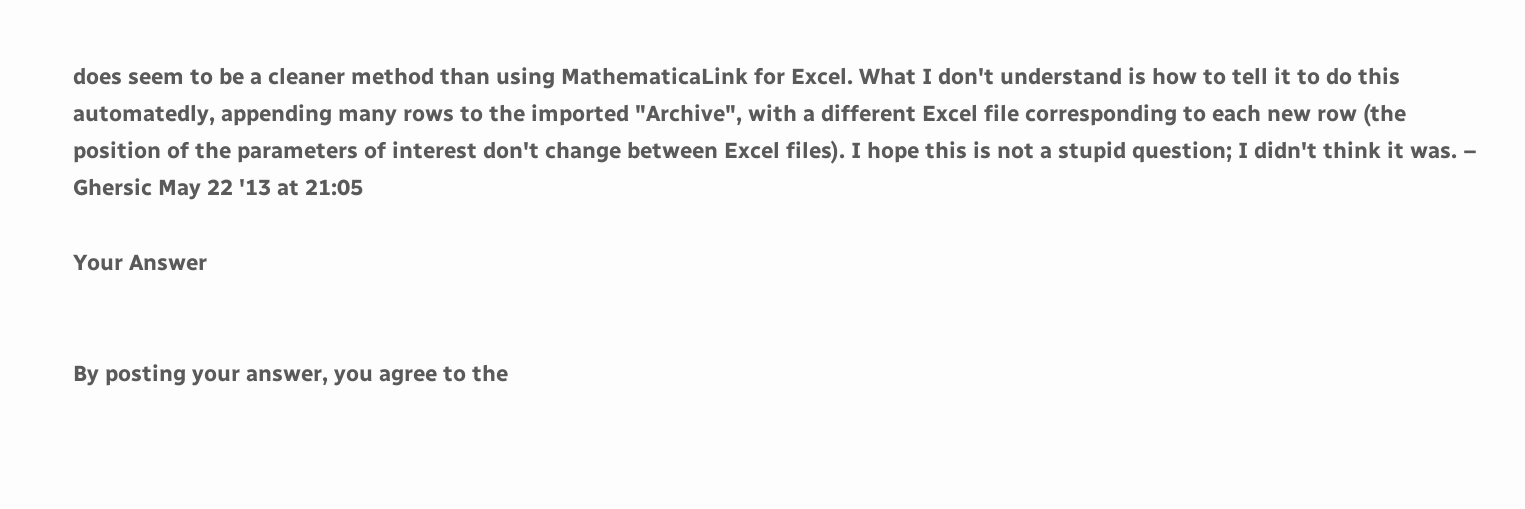does seem to be a cleaner method than using MathematicaLink for Excel. What I don't understand is how to tell it to do this automatedly, appending many rows to the imported "Archive", with a different Excel file corresponding to each new row (the position of the parameters of interest don't change between Excel files). I hope this is not a stupid question; I didn't think it was. – Ghersic May 22 '13 at 21:05

Your Answer


By posting your answer, you agree to the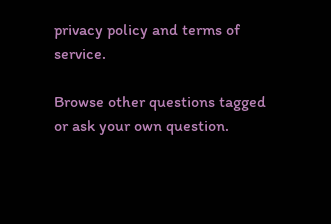privacy policy and terms of service.

Browse other questions tagged or ask your own question.